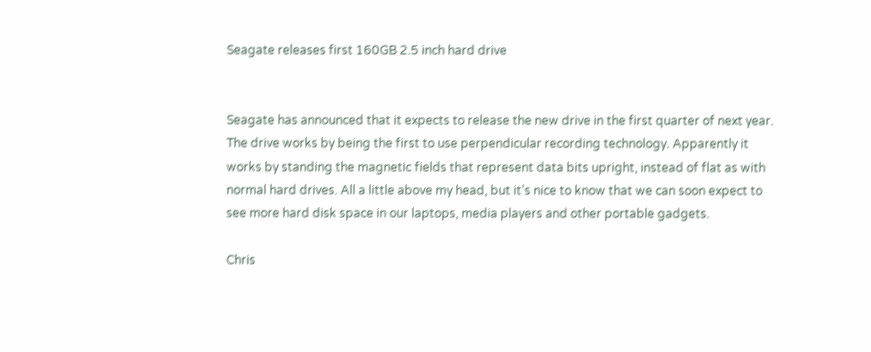Seagate releases first 160GB 2.5 inch hard drive


Seagate has announced that it expects to release the new drive in the first quarter of next year. The drive works by being the first to use perpendicular recording technology. Apparently it works by standing the magnetic fields that represent data bits upright, instead of flat as with normal hard drives. All a little above my head, but it’s nice to know that we can soon expect to see more hard disk space in our laptops, media players and other portable gadgets.

Chris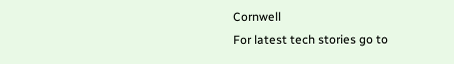Cornwell
For latest tech stories go to